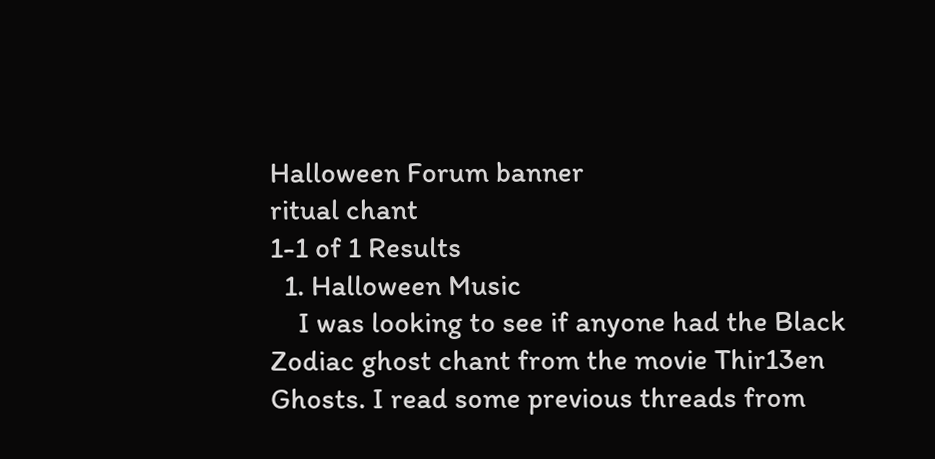Halloween Forum banner
ritual chant
1-1 of 1 Results
  1. Halloween Music
    I was looking to see if anyone had the Black Zodiac ghost chant from the movie Thir13en Ghosts. I read some previous threads from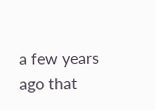a few years ago that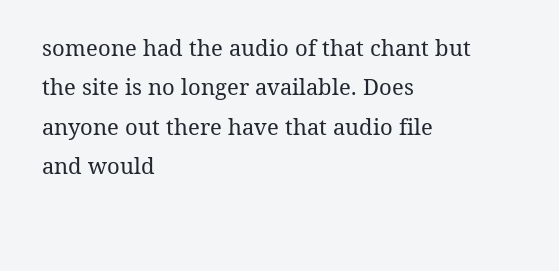someone had the audio of that chant but the site is no longer available. Does anyone out there have that audio file and would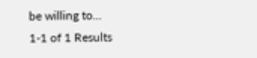be willing to...
1-1 of 1 Results